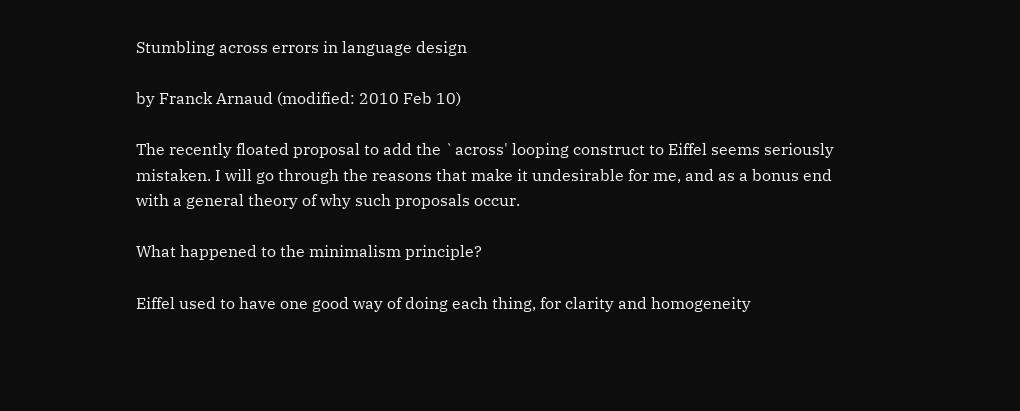Stumbling across errors in language design

by Franck Arnaud (modified: 2010 Feb 10)

The recently floated proposal to add the `across' looping construct to Eiffel seems seriously mistaken. I will go through the reasons that make it undesirable for me, and as a bonus end with a general theory of why such proposals occur.

What happened to the minimalism principle?

Eiffel used to have one good way of doing each thing, for clarity and homogeneity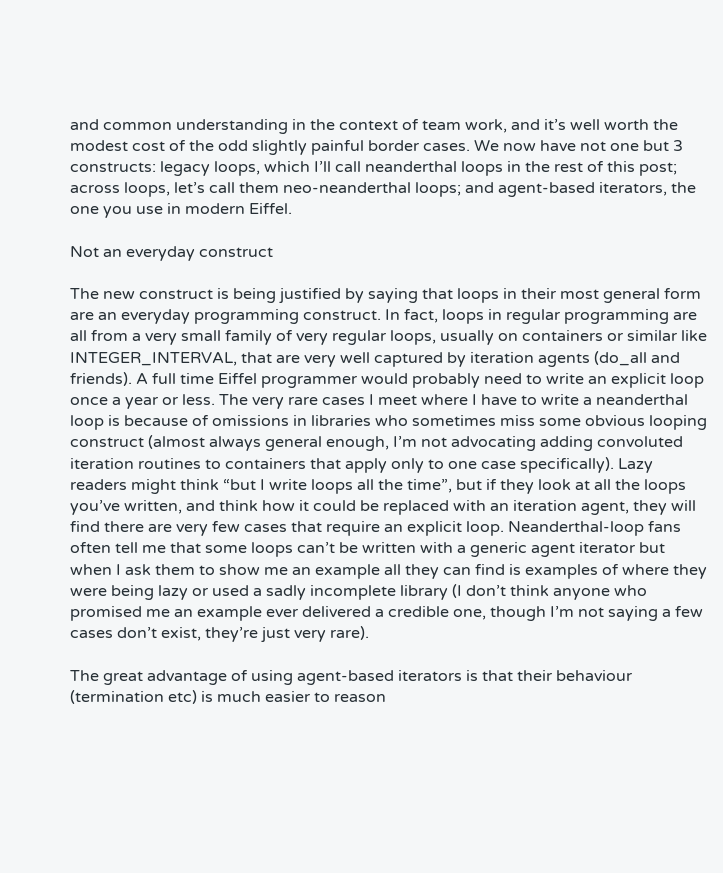and common understanding in the context of team work, and it’s well worth the modest cost of the odd slightly painful border cases. We now have not one but 3 constructs: legacy loops, which I’ll call neanderthal loops in the rest of this post; across loops, let’s call them neo-neanderthal loops; and agent-based iterators, the one you use in modern Eiffel.

Not an everyday construct

The new construct is being justified by saying that loops in their most general form are an everyday programming construct. In fact, loops in regular programming are all from a very small family of very regular loops, usually on containers or similar like INTEGER_INTERVAL, that are very well captured by iteration agents (do_all and friends). A full time Eiffel programmer would probably need to write an explicit loop once a year or less. The very rare cases I meet where I have to write a neanderthal loop is because of omissions in libraries who sometimes miss some obvious looping construct (almost always general enough, I’m not advocating adding convoluted iteration routines to containers that apply only to one case specifically). Lazy readers might think “but I write loops all the time”, but if they look at all the loops you’ve written, and think how it could be replaced with an iteration agent, they will find there are very few cases that require an explicit loop. Neanderthal-loop fans often tell me that some loops can’t be written with a generic agent iterator but when I ask them to show me an example all they can find is examples of where they were being lazy or used a sadly incomplete library (I don’t think anyone who promised me an example ever delivered a credible one, though I’m not saying a few cases don’t exist, they’re just very rare).

The great advantage of using agent-based iterators is that their behaviour (termination etc) is much easier to reason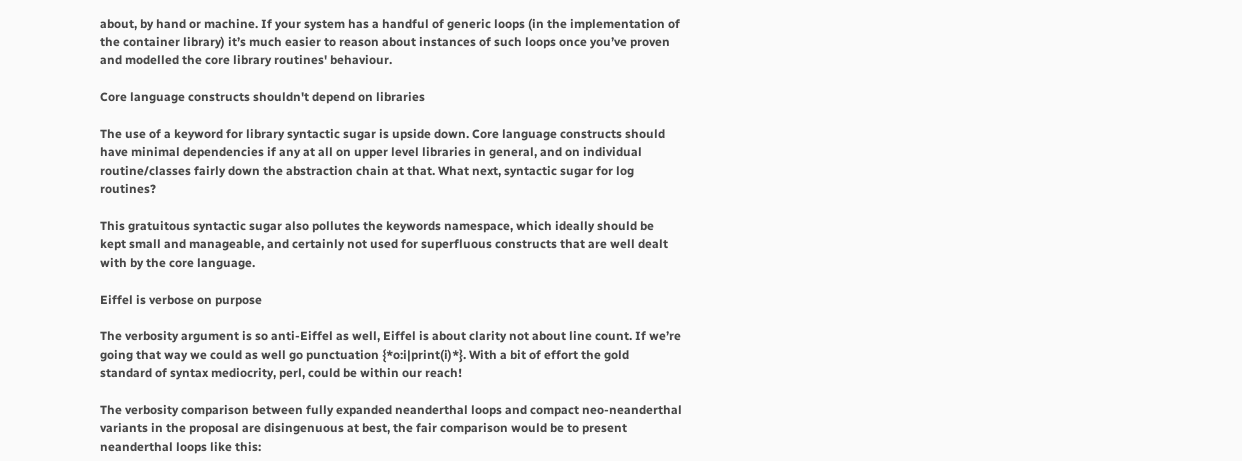about, by hand or machine. If your system has a handful of generic loops (in the implementation of the container library) it’s much easier to reason about instances of such loops once you’ve proven and modelled the core library routines' behaviour.

Core language constructs shouldn't depend on libraries

The use of a keyword for library syntactic sugar is upside down. Core language constructs should have minimal dependencies if any at all on upper level libraries in general, and on individual routine/classes fairly down the abstraction chain at that. What next, syntactic sugar for log routines?

This gratuitous syntactic sugar also pollutes the keywords namespace, which ideally should be kept small and manageable, and certainly not used for superfluous constructs that are well dealt with by the core language.

Eiffel is verbose on purpose

The verbosity argument is so anti-Eiffel as well, Eiffel is about clarity not about line count. If we’re going that way we could as well go punctuation {*o:i|print(i)*}. With a bit of effort the gold standard of syntax mediocrity, perl, could be within our reach!

The verbosity comparison between fully expanded neanderthal loops and compact neo-neanderthal variants in the proposal are disingenuous at best, the fair comparison would be to present neanderthal loops like this: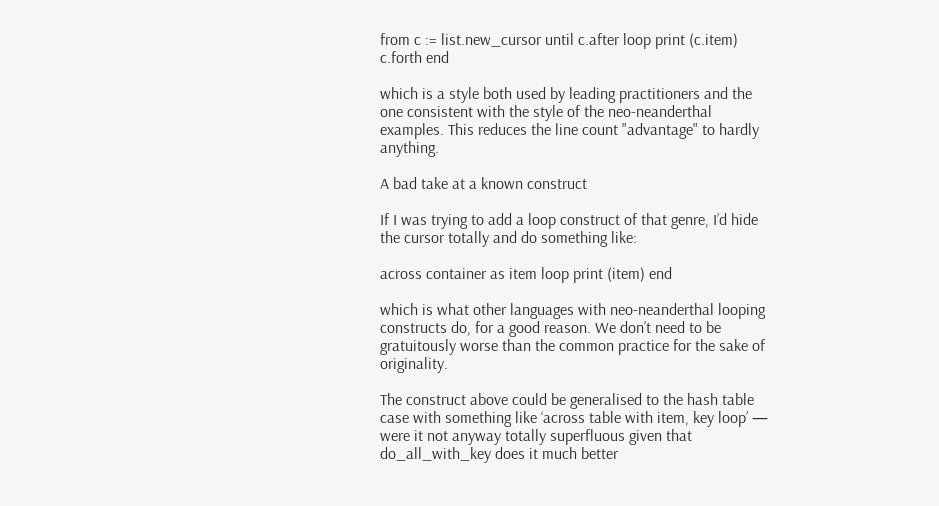from c := list.new_cursor until c.after loop print (c.item) c.forth end

which is a style both used by leading practitioners and the one consistent with the style of the neo-neanderthal examples. This reduces the line count "advantage" to hardly anything.

A bad take at a known construct

If I was trying to add a loop construct of that genre, I’d hide the cursor totally and do something like:

across container as item loop print (item) end

which is what other languages with neo-neanderthal looping constructs do, for a good reason. We don’t need to be gratuitously worse than the common practice for the sake of originality.

The construct above could be generalised to the hash table case with something like ‘across table with item, key loop’ — were it not anyway totally superfluous given that do_all_with_key does it much better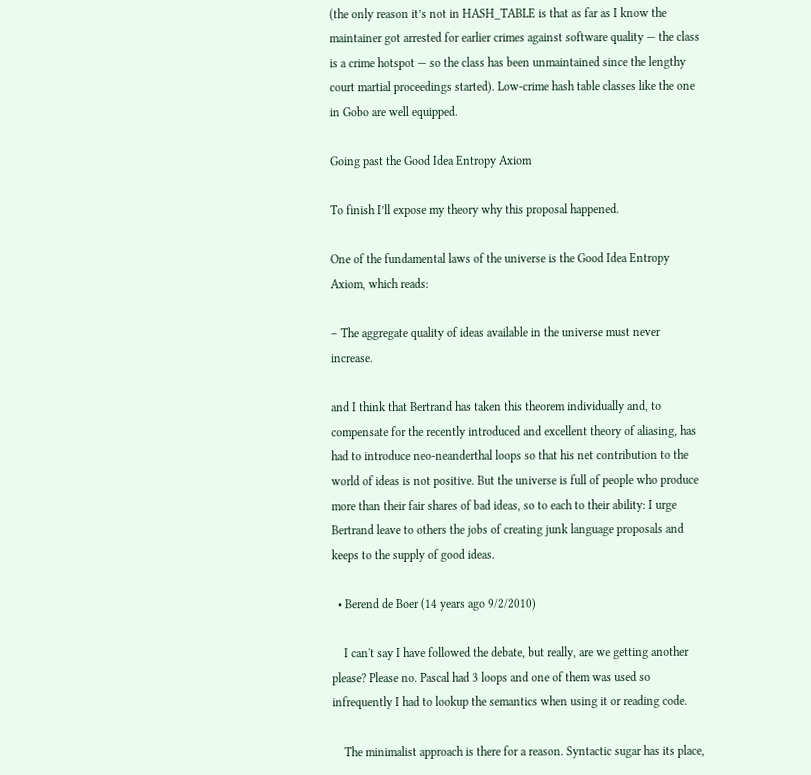(the only reason it’s not in HASH_TABLE is that as far as I know the maintainer got arrested for earlier crimes against software quality — the class is a crime hotspot — so the class has been unmaintained since the lengthy court martial proceedings started). Low-crime hash table classes like the one in Gobo are well equipped.

Going past the Good Idea Entropy Axiom

To finish I’ll expose my theory why this proposal happened.

One of the fundamental laws of the universe is the Good Idea Entropy Axiom, which reads:

– The aggregate quality of ideas available in the universe must never increase.

and I think that Bertrand has taken this theorem individually and, to compensate for the recently introduced and excellent theory of aliasing, has had to introduce neo-neanderthal loops so that his net contribution to the world of ideas is not positive. But the universe is full of people who produce more than their fair shares of bad ideas, so to each to their ability: I urge Bertrand leave to others the jobs of creating junk language proposals and keeps to the supply of good ideas.

  • Berend de Boer (14 years ago 9/2/2010)

    I can't say I have followed the debate, but really, are we getting another please? Please no. Pascal had 3 loops and one of them was used so infrequently I had to lookup the semantics when using it or reading code.

    The minimalist approach is there for a reason. Syntactic sugar has its place,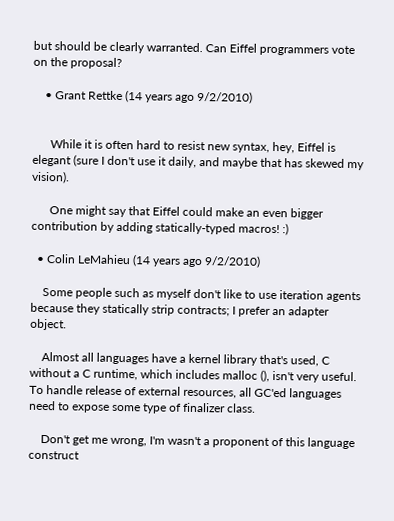but should be clearly warranted. Can Eiffel programmers vote on the proposal?

    • Grant Rettke (14 years ago 9/2/2010)


      While it is often hard to resist new syntax, hey, Eiffel is elegant (sure I don't use it daily, and maybe that has skewed my vision).

      One might say that Eiffel could make an even bigger contribution by adding statically-typed macros! :)

  • Colin LeMahieu (14 years ago 9/2/2010)

    Some people such as myself don't like to use iteration agents because they statically strip contracts; I prefer an adapter object.

    Almost all languages have a kernel library that's used, C without a C runtime, which includes malloc (), isn't very useful. To handle release of external resources, all GC'ed languages need to expose some type of finalizer class.

    Don't get me wrong, I'm wasn't a proponent of this language construct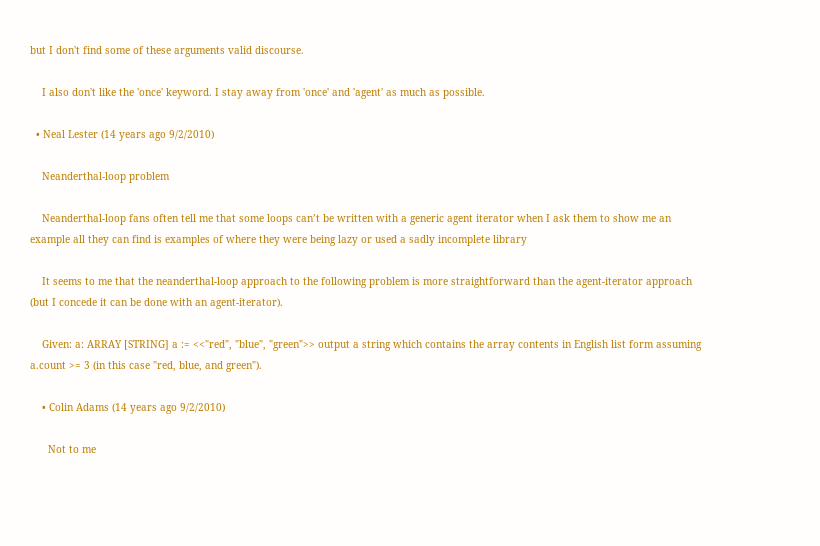but I don't find some of these arguments valid discourse.

    I also don't like the 'once' keyword. I stay away from 'once' and 'agent' as much as possible.

  • Neal Lester (14 years ago 9/2/2010)

    Neanderthal-loop problem

    Neanderthal-loop fans often tell me that some loops can’t be written with a generic agent iterator when I ask them to show me an example all they can find is examples of where they were being lazy or used a sadly incomplete library

    It seems to me that the neanderthal-loop approach to the following problem is more straightforward than the agent-iterator approach (but I concede it can be done with an agent-iterator).

    Given: a: ARRAY [STRING] a := <<"red", "blue", "green">> output a string which contains the array contents in English list form assuming a.count >= 3 (in this case "red, blue, and green").

    • Colin Adams (14 years ago 9/2/2010)

      Not to me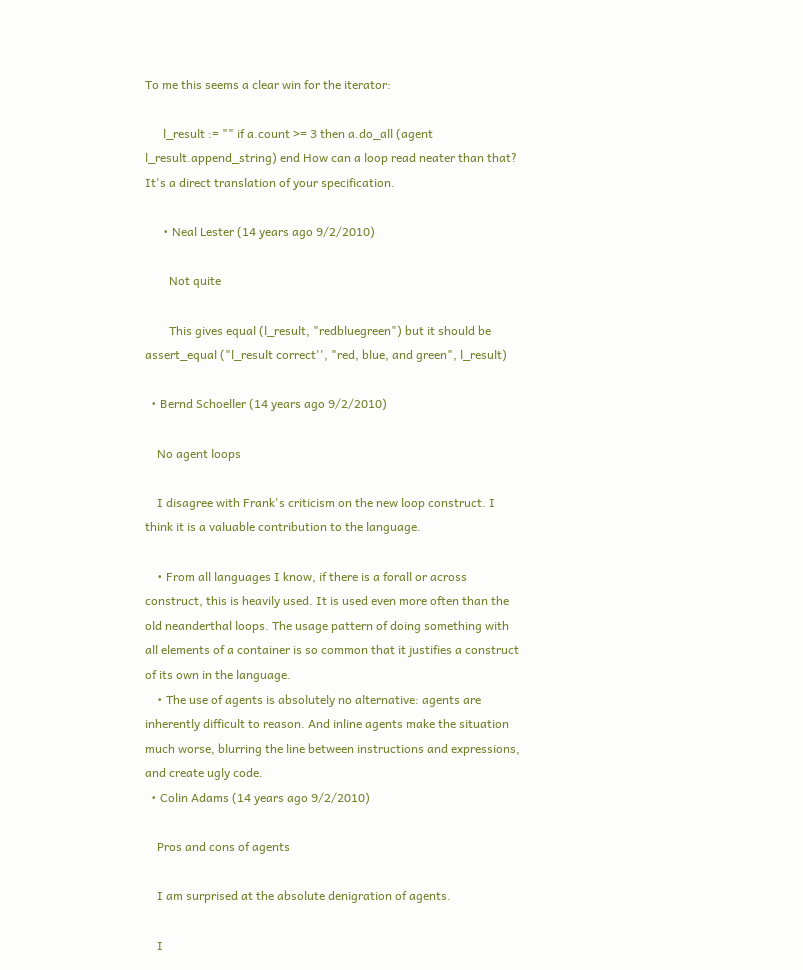To me this seems a clear win for the iterator:

      l_result := "" if a.count >= 3 then a.do_all (agent l_result.append_string) end How can a loop read neater than that? It's a direct translation of your specification.

      • Neal Lester (14 years ago 9/2/2010)

        Not quite

        This gives equal (l_result, "redbluegreen") but it should be assert_equal ("l_result correct'', "red, blue, and green", l_result)

  • Bernd Schoeller (14 years ago 9/2/2010)

    No agent loops

    I disagree with Frank's criticism on the new loop construct. I think it is a valuable contribution to the language.

    • From all languages I know, if there is a forall or across construct, this is heavily used. It is used even more often than the old neanderthal loops. The usage pattern of doing something with all elements of a container is so common that it justifies a construct of its own in the language.
    • The use of agents is absolutely no alternative: agents are inherently difficult to reason. And inline agents make the situation much worse, blurring the line between instructions and expressions, and create ugly code.
  • Colin Adams (14 years ago 9/2/2010)

    Pros and cons of agents

    I am surprised at the absolute denigration of agents.

    I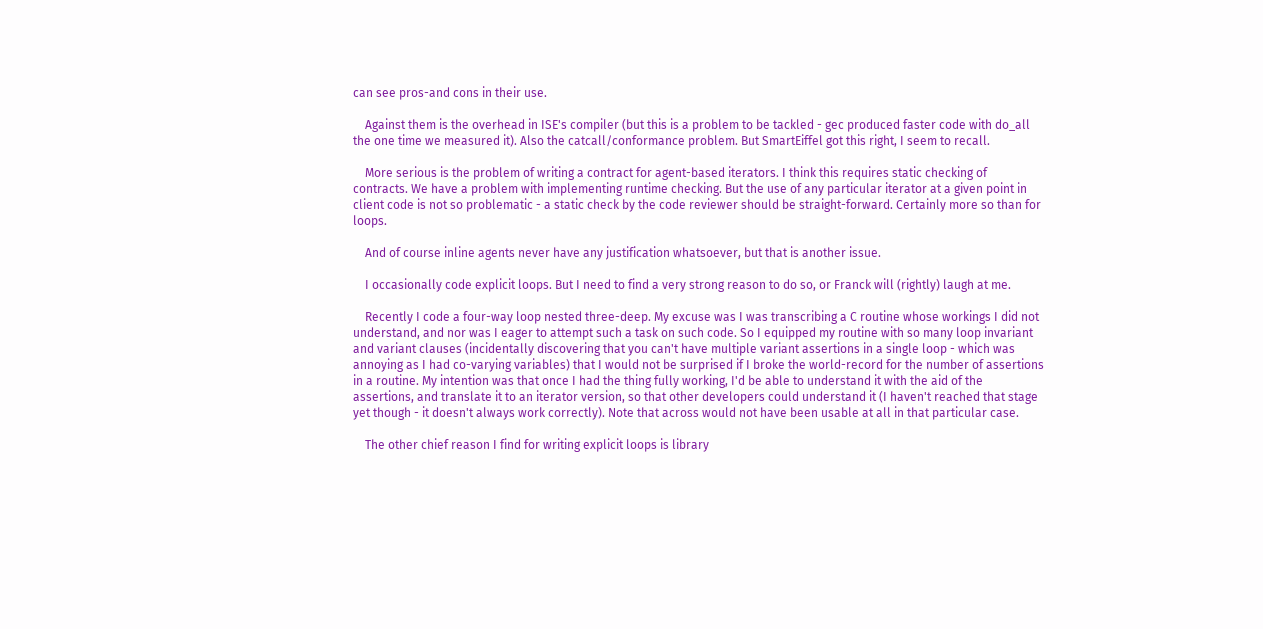can see pros-and cons in their use.

    Against them is the overhead in ISE's compiler (but this is a problem to be tackled - gec produced faster code with do_all the one time we measured it). Also the catcall/conformance problem. But SmartEiffel got this right, I seem to recall.

    More serious is the problem of writing a contract for agent-based iterators. I think this requires static checking of contracts. We have a problem with implementing runtime checking. But the use of any particular iterator at a given point in client code is not so problematic - a static check by the code reviewer should be straight-forward. Certainly more so than for loops.

    And of course inline agents never have any justification whatsoever, but that is another issue.

    I occasionally code explicit loops. But I need to find a very strong reason to do so, or Franck will (rightly) laugh at me.

    Recently I code a four-way loop nested three-deep. My excuse was I was transcribing a C routine whose workings I did not understand, and nor was I eager to attempt such a task on such code. So I equipped my routine with so many loop invariant and variant clauses (incidentally discovering that you can't have multiple variant assertions in a single loop - which was annoying as I had co-varying variables) that I would not be surprised if I broke the world-record for the number of assertions in a routine. My intention was that once I had the thing fully working, I'd be able to understand it with the aid of the assertions, and translate it to an iterator version, so that other developers could understand it (I haven't reached that stage yet though - it doesn't always work correctly). Note that across would not have been usable at all in that particular case.

    The other chief reason I find for writing explicit loops is library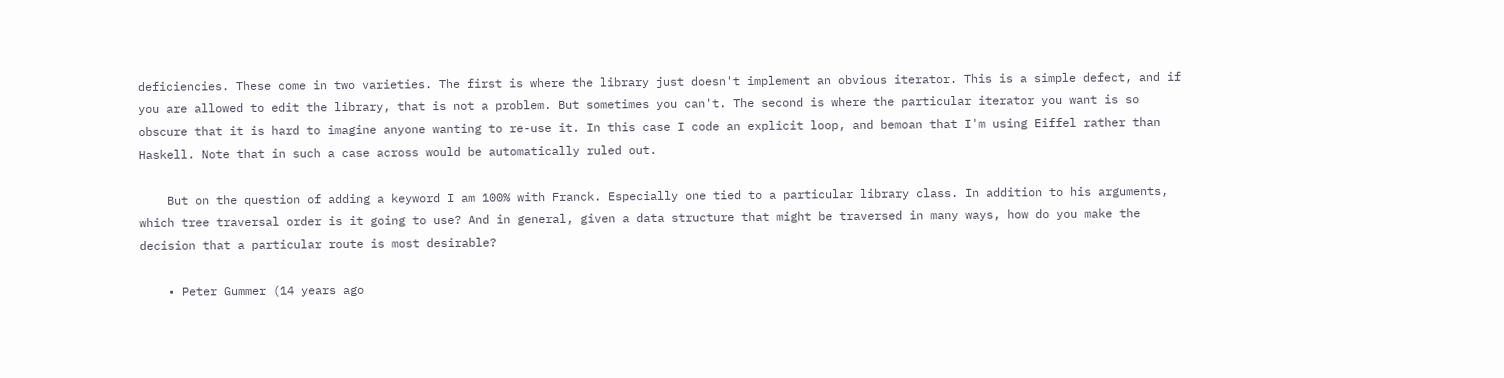deficiencies. These come in two varieties. The first is where the library just doesn't implement an obvious iterator. This is a simple defect, and if you are allowed to edit the library, that is not a problem. But sometimes you can't. The second is where the particular iterator you want is so obscure that it is hard to imagine anyone wanting to re-use it. In this case I code an explicit loop, and bemoan that I'm using Eiffel rather than Haskell. Note that in such a case across would be automatically ruled out.

    But on the question of adding a keyword I am 100% with Franck. Especially one tied to a particular library class. In addition to his arguments, which tree traversal order is it going to use? And in general, given a data structure that might be traversed in many ways, how do you make the decision that a particular route is most desirable?

    • Peter Gummer (14 years ago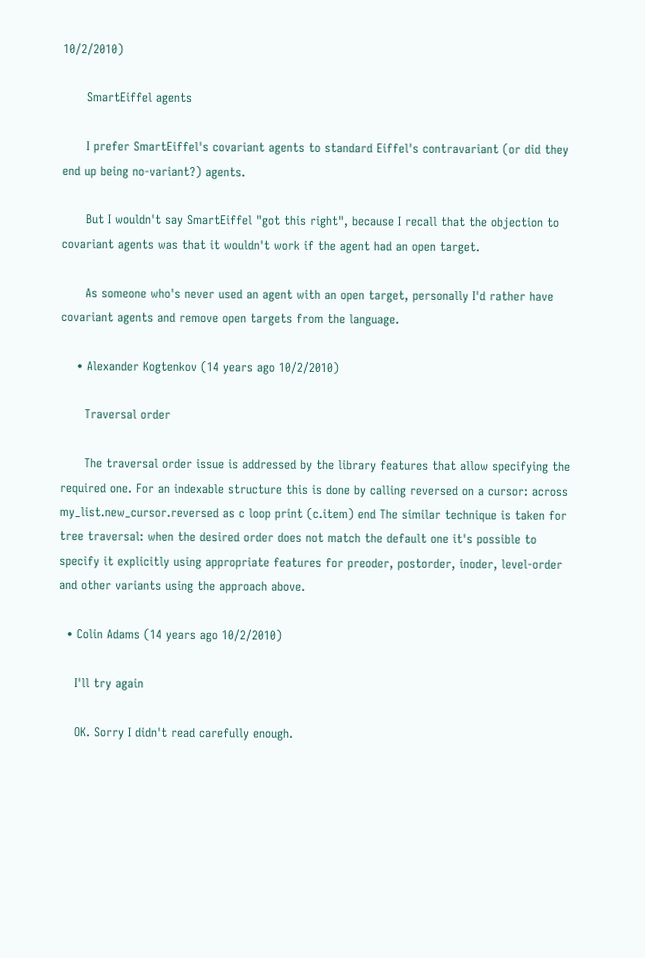10/2/2010)

      SmartEiffel agents

      I prefer SmartEiffel's covariant agents to standard Eiffel's contravariant (or did they end up being no-variant?) agents.

      But I wouldn't say SmartEiffel "got this right", because I recall that the objection to covariant agents was that it wouldn't work if the agent had an open target.

      As someone who's never used an agent with an open target, personally I'd rather have covariant agents and remove open targets from the language.

    • Alexander Kogtenkov (14 years ago 10/2/2010)

      Traversal order

      The traversal order issue is addressed by the library features that allow specifying the required one. For an indexable structure this is done by calling reversed on a cursor: across my_list.new_cursor.reversed as c loop print (c.item) end The similar technique is taken for tree traversal: when the desired order does not match the default one it's possible to specify it explicitly using appropriate features for preoder, postorder, inoder, level-order and other variants using the approach above.

  • Colin Adams (14 years ago 10/2/2010)

    I'll try again

    OK. Sorry I didn't read carefully enough.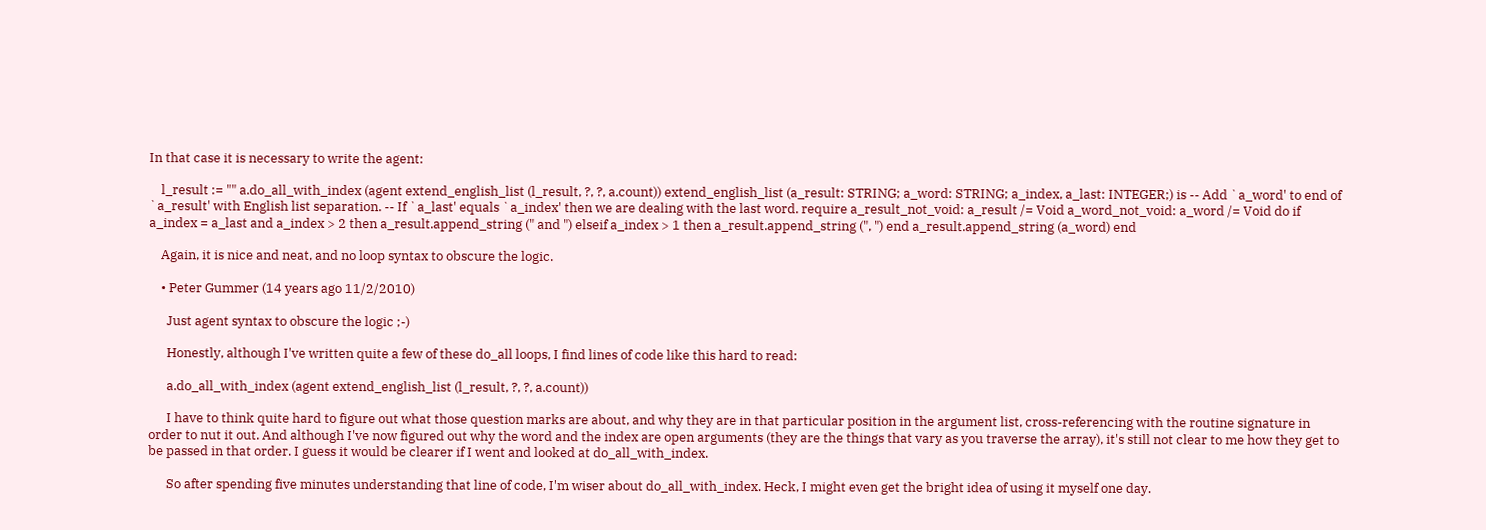In that case it is necessary to write the agent:

    l_result := "" a.do_all_with_index (agent extend_english_list (l_result, ?, ?, a.count)) extend_english_list (a_result: STRING; a_word: STRING; a_index, a_last: INTEGER;) is -- Add `a_word' to end of `a_result' with English list separation. -- If `a_last' equals `a_index' then we are dealing with the last word. require a_result_not_void: a_result /= Void a_word_not_void: a_word /= Void do if a_index = a_last and a_index > 2 then a_result.append_string (" and ") elseif a_index > 1 then a_result.append_string (", ") end a_result.append_string (a_word) end

    Again, it is nice and neat, and no loop syntax to obscure the logic.

    • Peter Gummer (14 years ago 11/2/2010)

      Just agent syntax to obscure the logic ;-)

      Honestly, although I've written quite a few of these do_all loops, I find lines of code like this hard to read:

      a.do_all_with_index (agent extend_english_list (l_result, ?, ?, a.count))

      I have to think quite hard to figure out what those question marks are about, and why they are in that particular position in the argument list, cross-referencing with the routine signature in order to nut it out. And although I've now figured out why the word and the index are open arguments (they are the things that vary as you traverse the array), it's still not clear to me how they get to be passed in that order. I guess it would be clearer if I went and looked at do_all_with_index.

      So after spending five minutes understanding that line of code, I'm wiser about do_all_with_index. Heck, I might even get the bright idea of using it myself one day.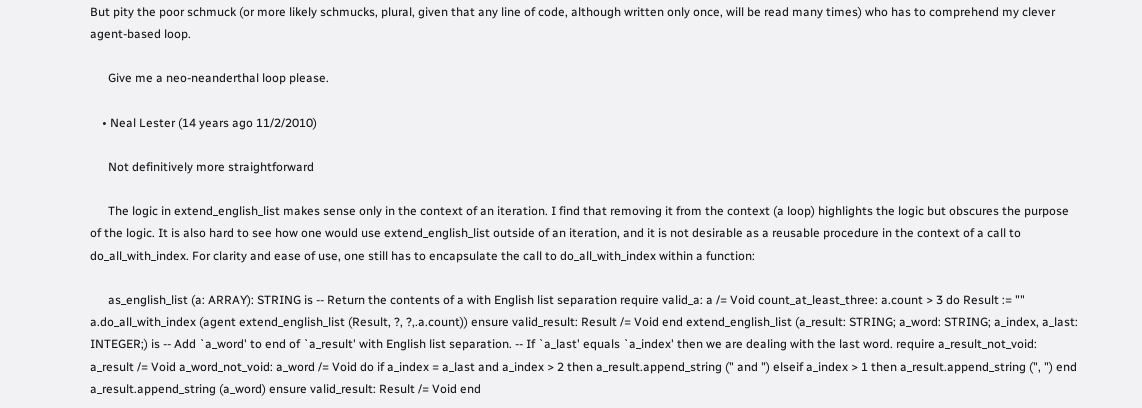But pity the poor schmuck (or more likely schmucks, plural, given that any line of code, although written only once, will be read many times) who has to comprehend my clever agent-based loop.

      Give me a neo-neanderthal loop please.

    • Neal Lester (14 years ago 11/2/2010)

      Not definitively more straightforward

      The logic in extend_english_list makes sense only in the context of an iteration. I find that removing it from the context (a loop) highlights the logic but obscures the purpose of the logic. It is also hard to see how one would use extend_english_list outside of an iteration, and it is not desirable as a reusable procedure in the context of a call to do_all_with_index. For clarity and ease of use, one still has to encapsulate the call to do_all_with_index within a function:

      as_english_list (a: ARRAY): STRING is -- Return the contents of a with English list separation require valid_a: a /= Void count_at_least_three: a.count > 3 do Result := "" a.do_all_with_index (agent extend_english_list (Result, ?, ?,.a.count)) ensure valid_result: Result /= Void end extend_english_list (a_result: STRING; a_word: STRING; a_index, a_last: INTEGER;) is -- Add `a_word' to end of `a_result' with English list separation. -- If `a_last' equals `a_index' then we are dealing with the last word. require a_result_not_void: a_result /= Void a_word_not_void: a_word /= Void do if a_index = a_last and a_index > 2 then a_result.append_string (" and ") elseif a_index > 1 then a_result.append_string (", ") end a_result.append_string (a_word) ensure valid_result: Result /= Void end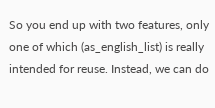So you end up with two features, only one of which (as_english_list) is really intended for reuse. Instead, we can do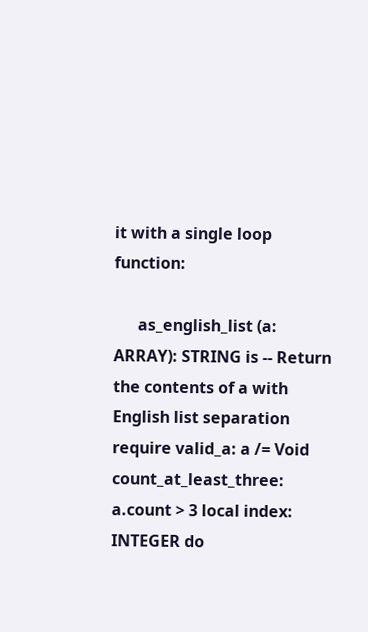it with a single loop function:

      as_english_list (a: ARRAY): STRING is -- Return the contents of a with English list separation require valid_a: a /= Void count_at_least_three: a.count > 3 local index: INTEGER do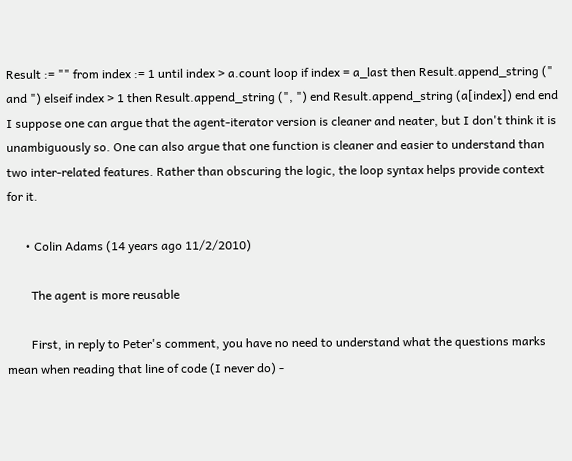Result := "" from index := 1 until index > a.count loop if index = a_last then Result.append_string (" and ") elseif index > 1 then Result.append_string (", ") end Result.append_string (a[index]) end end I suppose one can argue that the agent-iterator version is cleaner and neater, but I don't think it is unambiguously so. One can also argue that one function is cleaner and easier to understand than two inter-related features. Rather than obscuring the logic, the loop syntax helps provide context for it.

      • Colin Adams (14 years ago 11/2/2010)

        The agent is more reusable

        First, in reply to Peter's comment, you have no need to understand what the questions marks mean when reading that line of code (I never do) -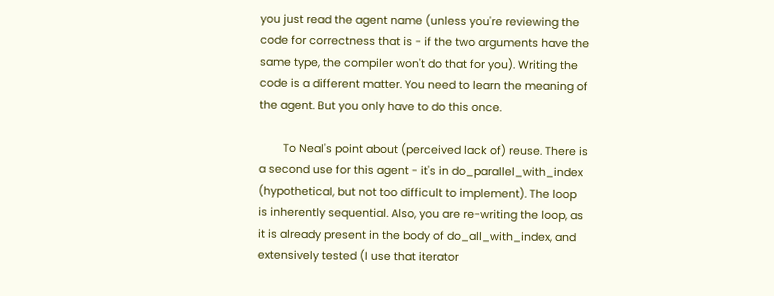you just read the agent name (unless you're reviewing the code for correctness that is - if the two arguments have the same type, the compiler won't do that for you). Writing the code is a different matter. You need to learn the meaning of the agent. But you only have to do this once.

        To Neal's point about (perceived lack of) reuse. There is a second use for this agent - it's in do_parallel_with_index (hypothetical, but not too difficult to implement). The loop is inherently sequential. Also, you are re-writing the loop, as it is already present in the body of do_all_with_index, and extensively tested (I use that iterator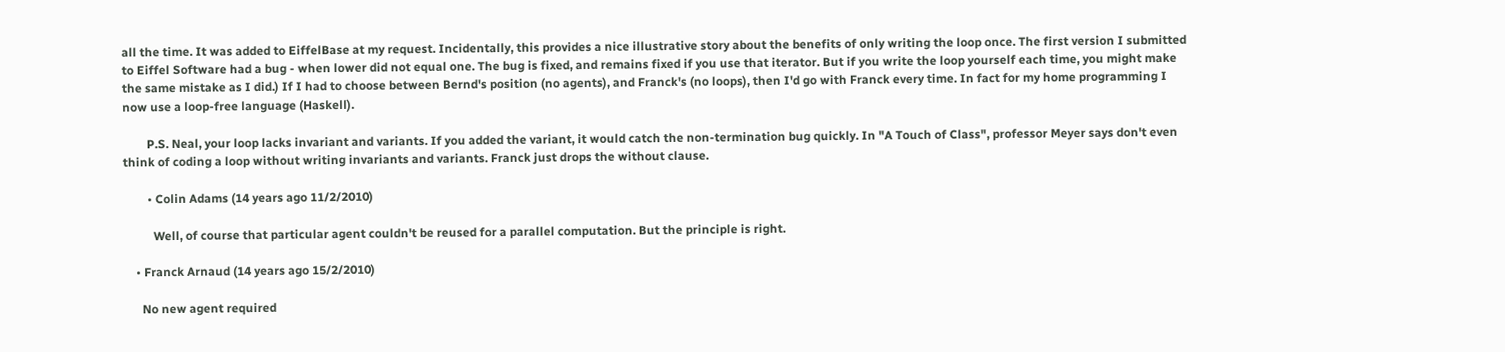all the time. It was added to EiffelBase at my request. Incidentally, this provides a nice illustrative story about the benefits of only writing the loop once. The first version I submitted to Eiffel Software had a bug - when lower did not equal one. The bug is fixed, and remains fixed if you use that iterator. But if you write the loop yourself each time, you might make the same mistake as I did.) If I had to choose between Bernd's position (no agents), and Franck's (no loops), then I'd go with Franck every time. In fact for my home programming I now use a loop-free language (Haskell).

        P.S. Neal, your loop lacks invariant and variants. If you added the variant, it would catch the non-termination bug quickly. In "A Touch of Class", professor Meyer says don't even think of coding a loop without writing invariants and variants. Franck just drops the without clause.

        • Colin Adams (14 years ago 11/2/2010)

          Well, of course that particular agent couldn't be reused for a parallel computation. But the principle is right.

    • Franck Arnaud (14 years ago 15/2/2010)

      No new agent required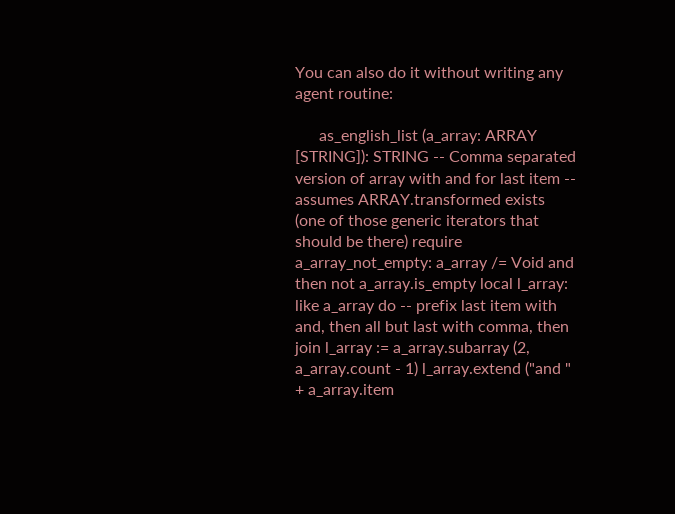You can also do it without writing any agent routine:

      as_english_list (a_array: ARRAY [STRING]): STRING -- Comma separated version of array with and for last item -- assumes ARRAY.transformed exists (one of those generic iterators that should be there) require a_array_not_empty: a_array /= Void and then not a_array.is_empty local l_array: like a_array do -- prefix last item with and, then all but last with comma, then join l_array := a_array.subarray (2, a_array.count - 1) l_array.extend ("and " + a_array.item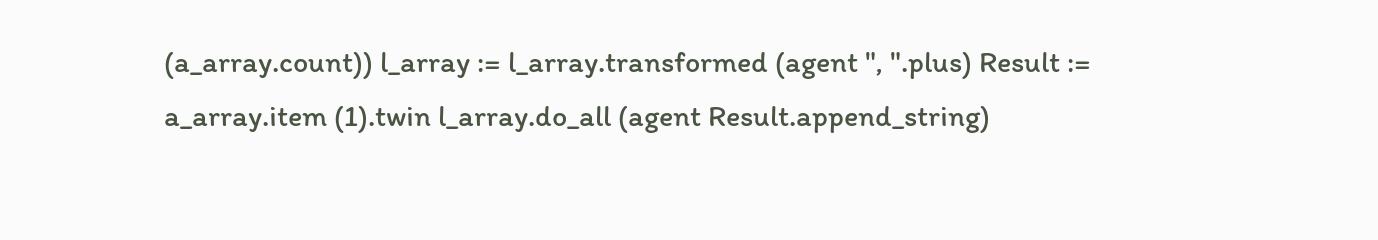(a_array.count)) l_array := l_array.transformed (agent ", ".plus) Result := a_array.item (1).twin l_array.do_all (agent Result.append_string)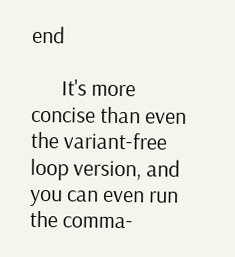end

      It's more concise than even the variant-free loop version, and you can even run the comma-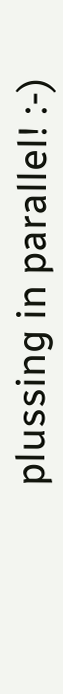plussing in parallel! :-)